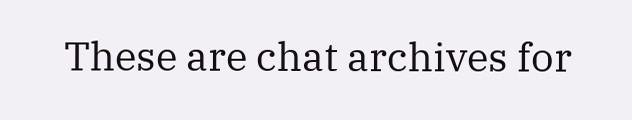These are chat archives for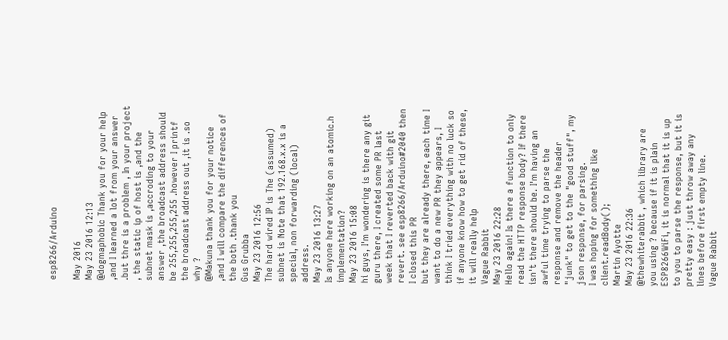esp8266/Arduino

May 2016
May 23 2016 12:13
@dogmaphobic Thank you for your help ,and I learned a lot from your answer .but thre is a problem , In your project , the static ip of host is ,and the subnet mask is ,accroding to your answer ,the broadcast address should be 255,255,255,255 .however I printf the broadcast address out ,it is .so why ?
@Makuna thank you for your notice ,and I will compare the differences of the both .thank you
Gus Grubba
May 23 2016 12:56
The hard wired IP is The (assumed) subnet is Note that 192.168.x.x is a special, non forwarding (local) address.
May 23 2016 13:27
Is anyone here working on an atomic.h implementation?
May 23 2016 15:08
hi guys, I'm wondering is there any git guru there, I created some PR last week that I reverted back with git revert. see esp8266/Arduino#2040 then I closed this PR
but they are already there, each time I want to do a new PR they appears, I think I tried everything with no luck so if anyone know how to get rid of these, it will really help
Vague Rabbit
May 23 2016 22:28
Hello again! Is there a function to only read the HTTP response body? If there isn't there should be. I'm having an awful time trying to parse the response and remove the header "junk" to get to the "good stuff", my json response, for parsing.
I was hoping for something like client.readBody();
Martin Ayotte
May 23 2016 22:36
@thewhiterabbit , which library are you using ? because if it is plain ESP8266WiFi, it is normal that it is up to you to parse the response, but it is pretty easy : just throw away any lines before first empty line.
Vague Rabbit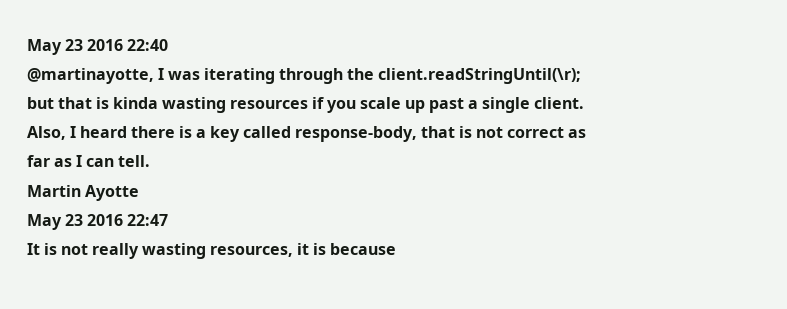May 23 2016 22:40
@martinayotte, I was iterating through the client.readStringUntil(\r); but that is kinda wasting resources if you scale up past a single client. Also, I heard there is a key called response-body, that is not correct as far as I can tell.
Martin Ayotte
May 23 2016 22:47
It is not really wasting resources, it is because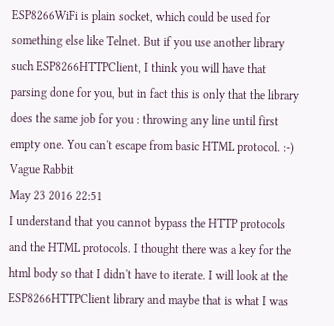ESP8266WiFi is plain socket, which could be used for something else like Telnet. But if you use another library such ESP8266HTTPClient, I think you will have that parsing done for you, but in fact this is only that the library does the same job for you : throwing any line until first empty one. You can't escape from basic HTML protocol. :-)
Vague Rabbit
May 23 2016 22:51
I understand that you cannot bypass the HTTP protocols and the HTML protocols. I thought there was a key for the html body so that I didn't have to iterate. I will look at the ESP8266HTTPClient library and maybe that is what I was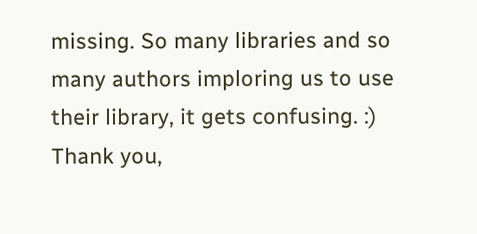missing. So many libraries and so many authors imploring us to use their library, it gets confusing. :)
Thank you,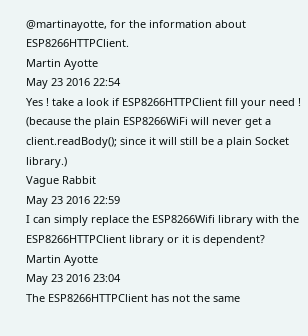@martinayotte, for the information about ESP8266HTTPClient.
Martin Ayotte
May 23 2016 22:54
Yes ! take a look if ESP8266HTTPClient fill your need ! (because the plain ESP8266WiFi will never get a client.readBody(); since it will still be a plain Socket library.)
Vague Rabbit
May 23 2016 22:59
I can simply replace the ESP8266Wifi library with the ESP8266HTTPClient library or it is dependent?
Martin Ayotte
May 23 2016 23:04
The ESP8266HTTPClient has not the same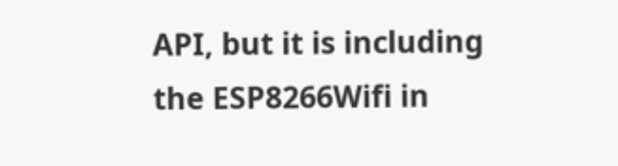API, but it is including the ESP8266Wifi in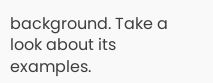background. Take a look about its examples.